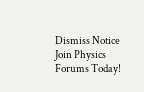Dismiss Notice
Join Physics Forums Today!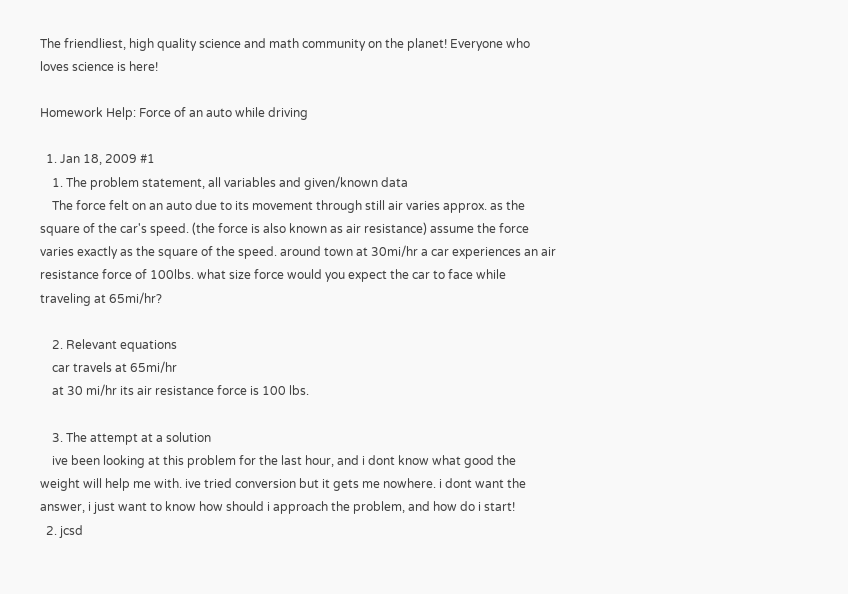The friendliest, high quality science and math community on the planet! Everyone who loves science is here!

Homework Help: Force of an auto while driving

  1. Jan 18, 2009 #1
    1. The problem statement, all variables and given/known data
    The force felt on an auto due to its movement through still air varies approx. as the square of the car's speed. (the force is also known as air resistance) assume the force varies exactly as the square of the speed. around town at 30mi/hr a car experiences an air resistance force of 100lbs. what size force would you expect the car to face while traveling at 65mi/hr?

    2. Relevant equations
    car travels at 65mi/hr
    at 30 mi/hr its air resistance force is 100 lbs.

    3. The attempt at a solution
    ive been looking at this problem for the last hour, and i dont know what good the weight will help me with. ive tried conversion but it gets me nowhere. i dont want the answer, i just want to know how should i approach the problem, and how do i start!
  2. jcsd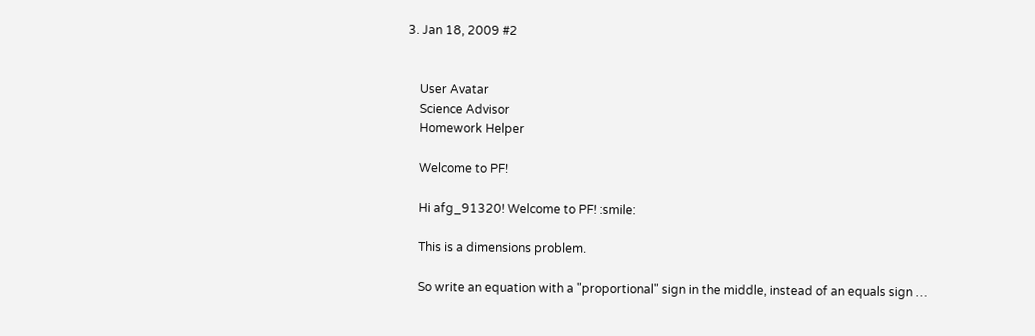3. Jan 18, 2009 #2


    User Avatar
    Science Advisor
    Homework Helper

    Welcome to PF!

    Hi afg_91320! Welcome to PF! :smile:

    This is a dimensions problem.

    So write an equation with a "proportional" sign in the middle, instead of an equals sign …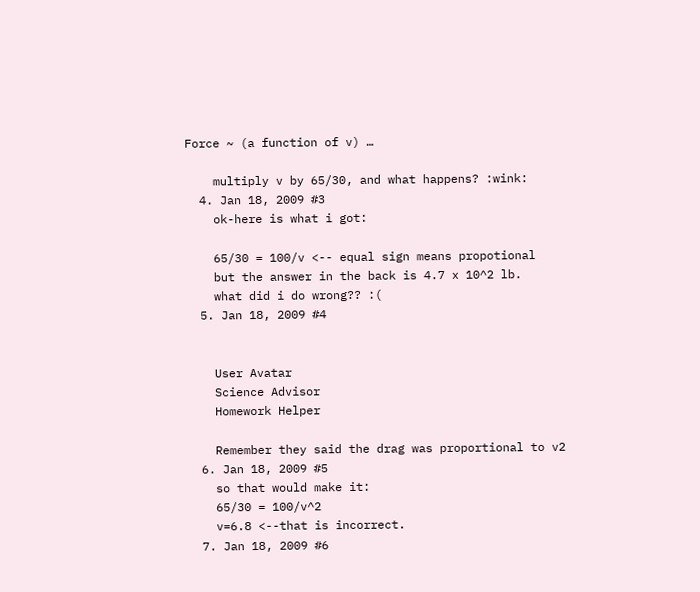Force ~ (a function of v) …

    multiply v by 65/30, and what happens? :wink:
  4. Jan 18, 2009 #3
    ok-here is what i got:

    65/30 = 100/v <-- equal sign means propotional
    but the answer in the back is 4.7 x 10^2 lb.
    what did i do wrong?? :(
  5. Jan 18, 2009 #4


    User Avatar
    Science Advisor
    Homework Helper

    Remember they said the drag was proportional to v2
  6. Jan 18, 2009 #5
    so that would make it:
    65/30 = 100/v^2
    v=6.8 <--that is incorrect.
  7. Jan 18, 2009 #6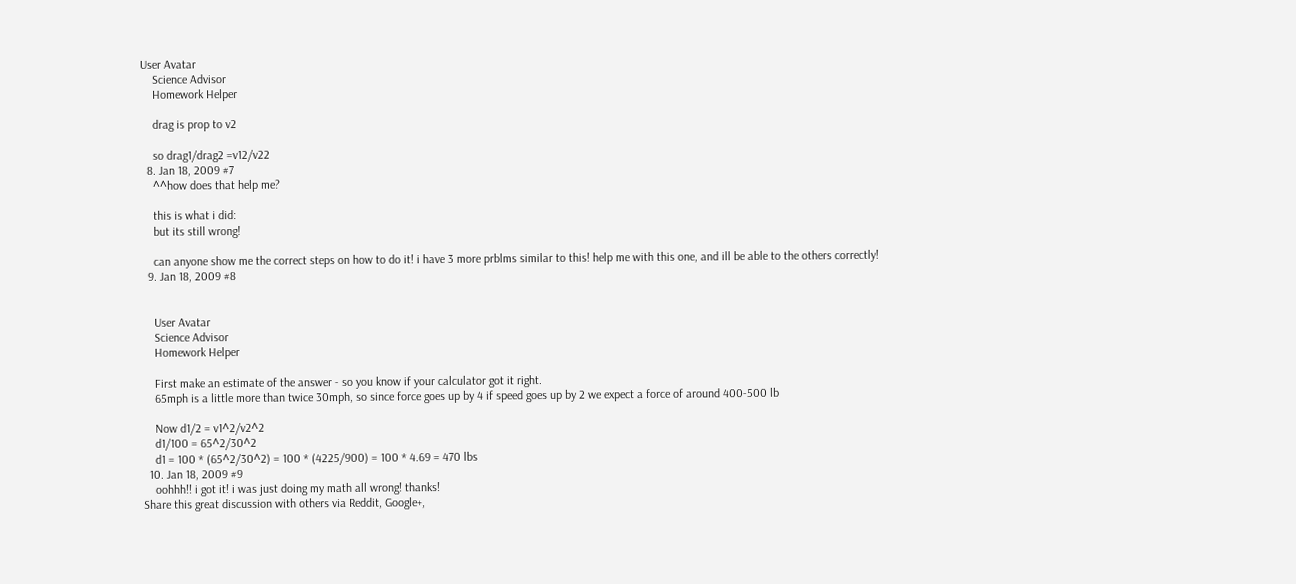User Avatar
    Science Advisor
    Homework Helper

    drag is prop to v2

    so drag1/drag2 =v12/v22
  8. Jan 18, 2009 #7
    ^^how does that help me?

    this is what i did:
    but its still wrong!

    can anyone show me the correct steps on how to do it! i have 3 more prblms similar to this! help me with this one, and ill be able to the others correctly!
  9. Jan 18, 2009 #8


    User Avatar
    Science Advisor
    Homework Helper

    First make an estimate of the answer - so you know if your calculator got it right.
    65mph is a little more than twice 30mph, so since force goes up by 4 if speed goes up by 2 we expect a force of around 400-500 lb

    Now d1/2 = v1^2/v2^2
    d1/100 = 65^2/30^2
    d1 = 100 * (65^2/30^2) = 100 * (4225/900) = 100 * 4.69 = 470 lbs
  10. Jan 18, 2009 #9
    oohhh!! i got it! i was just doing my math all wrong! thanks!
Share this great discussion with others via Reddit, Google+,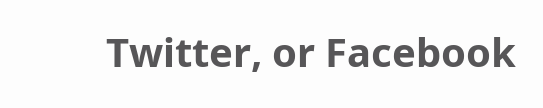Twitter, or Facebook